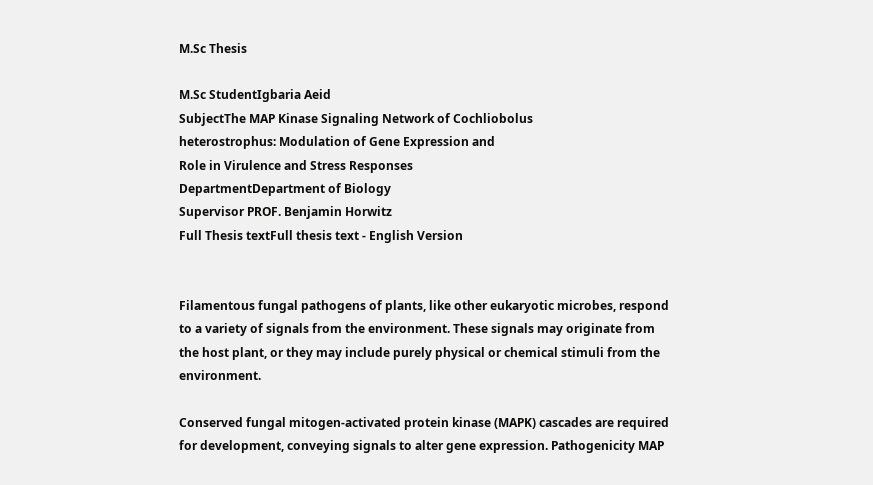M.Sc Thesis

M.Sc StudentIgbaria Aeid
SubjectThe MAP Kinase Signaling Network of Cochliobolus
heterostrophus: Modulation of Gene Expression and
Role in Virulence and Stress Responses
DepartmentDepartment of Biology
Supervisor PROF. Benjamin Horwitz
Full Thesis textFull thesis text - English Version


Filamentous fungal pathogens of plants, like other eukaryotic microbes, respond to a variety of signals from the environment. These signals may originate from the host plant, or they may include purely physical or chemical stimuli from the environment.

Conserved fungal mitogen-activated protein kinase (MAPK) cascades are required for development, conveying signals to alter gene expression. Pathogenicity MAP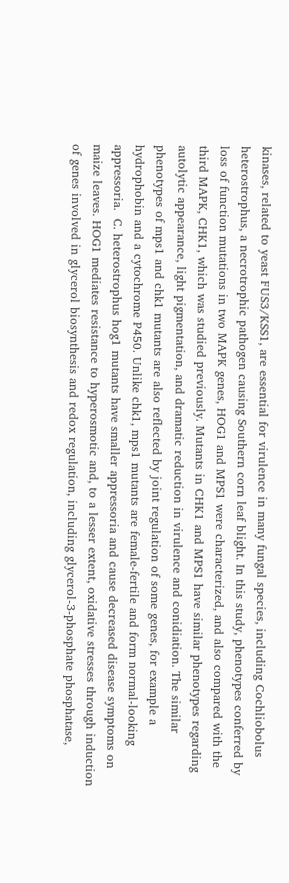kinases, related to yeast FUS3/KSS1, are essential for virulence in many fungal species, including Cochliobolus heterostrophus, a necrotrophic pathogen causing Southern corn leaf blight. In this study, phenotypes conferred by loss of function mutations in two MAPK genes, HOG1 and MPS1 were characterized, and also compared with the third MAPK, CHK1, which was studied previously. Mutants in CHK1 and MPS1 have similar phenotypes regarding autolytic appearance, light pigmentation, and dramatic reduction in virulence and conidiation. The similar phenotypes of mps1 and chk1 mutants are also reflected by joint regulation of some genes, for example a hydrophobin and a cytochrome P450. Unlike chk1, mps1 mutants are female-fertile and form normal-looking appressoria.  C. heterostrophus hog1 mutants have smaller appressoria and cause decreased disease symptoms on maize leaves. HOG1 mediates resistance to hyperosmotic and, to a lesser extent, oxidative stresses through induction of genes involved in glycerol biosynthesis and redox regulation, including glycerol-3-phosphate phosphatase,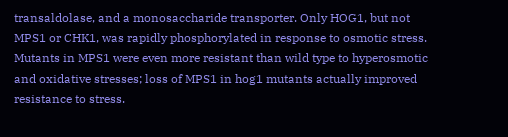transaldolase, and a monosaccharide transporter. Only HOG1, but not MPS1 or CHK1, was rapidly phosphorylated in response to osmotic stress. Mutants in MPS1 were even more resistant than wild type to hyperosmotic and oxidative stresses; loss of MPS1 in hog1 mutants actually improved resistance to stress.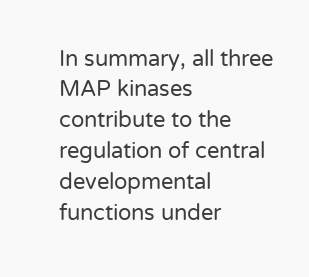In summary, all three MAP kinases contribute to the regulation of central developmental functions under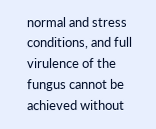normal and stress conditions, and full virulence of the fungus cannot be achieved without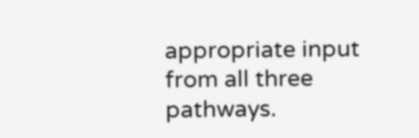appropriate input from all three pathways.